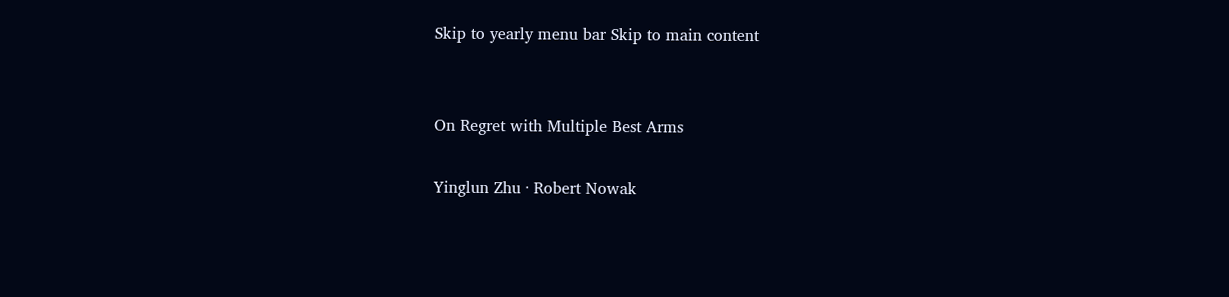Skip to yearly menu bar Skip to main content


On Regret with Multiple Best Arms

Yinglun Zhu · Robert Nowak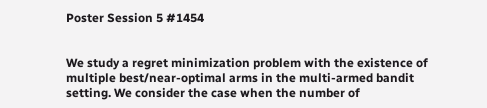Poster Session 5 #1454


We study a regret minimization problem with the existence of multiple best/near-optimal arms in the multi-armed bandit setting. We consider the case when the number of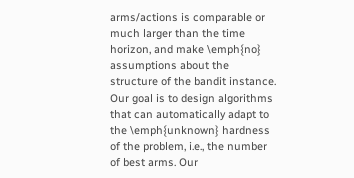arms/actions is comparable or much larger than the time horizon, and make \emph{no} assumptions about the structure of the bandit instance. Our goal is to design algorithms that can automatically adapt to the \emph{unknown} hardness of the problem, i.e., the number of best arms. Our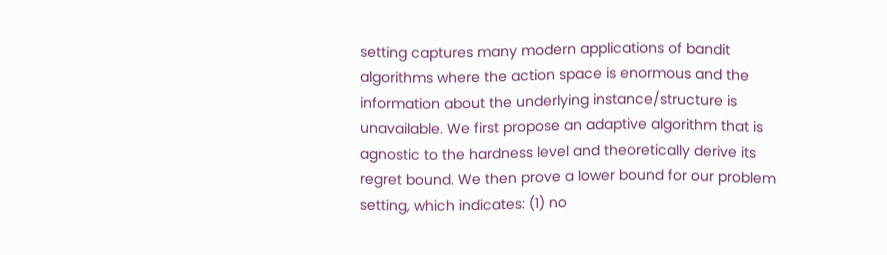setting captures many modern applications of bandit algorithms where the action space is enormous and the information about the underlying instance/structure is unavailable. We first propose an adaptive algorithm that is agnostic to the hardness level and theoretically derive its regret bound. We then prove a lower bound for our problem setting, which indicates: (1) no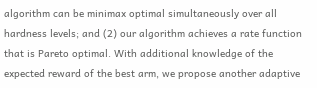algorithm can be minimax optimal simultaneously over all hardness levels; and (2) our algorithm achieves a rate function that is Pareto optimal. With additional knowledge of the expected reward of the best arm, we propose another adaptive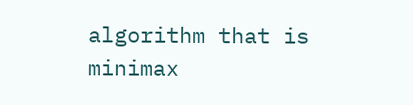algorithm that is minimax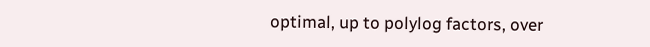optimal, up to polylog factors, over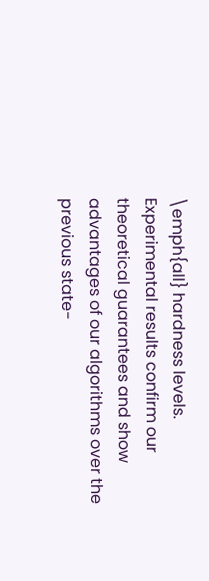\emph{all} hardness levels. Experimental results confirm our theoretical guarantees and show advantages of our algorithms over the previous state-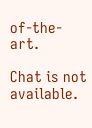of-the-art.

Chat is not available.